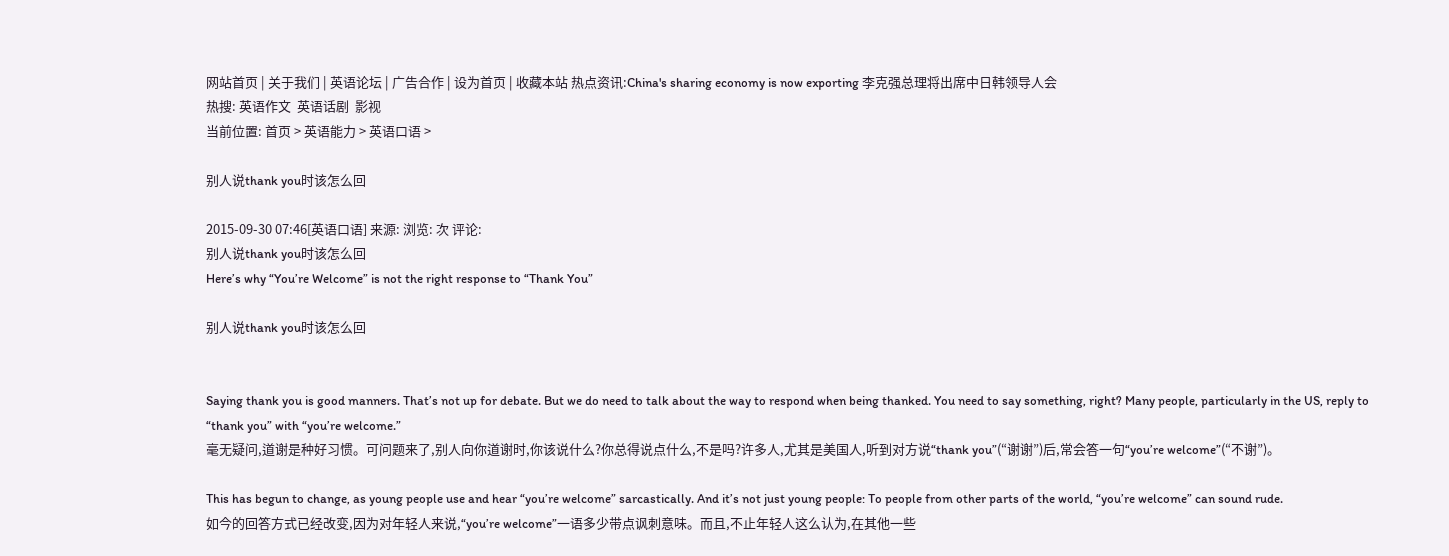网站首页 | 关于我们 | 英语论坛 | 广告合作 | 设为首页 | 收藏本站 热点资讯:China's sharing economy is now exporting 李克强总理将出席中日韩领导人会
热搜: 英语作文  英语话剧  影视
当前位置: 首页 > 英语能力 > 英语口语 >

别人说thank you时该怎么回

2015-09-30 07:46[英语口语] 来源: 浏览: 次 评论:
别人说thank you时该怎么回
Here’s why “You’re Welcome” is not the right response to “Thank You”

别人说thank you时该怎么回


Saying thank you is good manners. That’s not up for debate. But we do need to talk about the way to respond when being thanked. You need to say something, right? Many people, particularly in the US, reply to “thank you” with “you’re welcome.”
毫无疑问,道谢是种好习惯。可问题来了,别人向你道谢时,你该说什么?你总得说点什么,不是吗?许多人,尤其是美国人,听到对方说“thank you”(“谢谢”)后,常会答一句“you’re welcome”(“不谢”)。

This has begun to change, as young people use and hear “you’re welcome” sarcastically. And it’s not just young people: To people from other parts of the world, “you’re welcome” can sound rude.
如今的回答方式已经改变,因为对年轻人来说,“you’re welcome”一语多少带点讽刺意味。而且,不止年轻人这么认为,在其他一些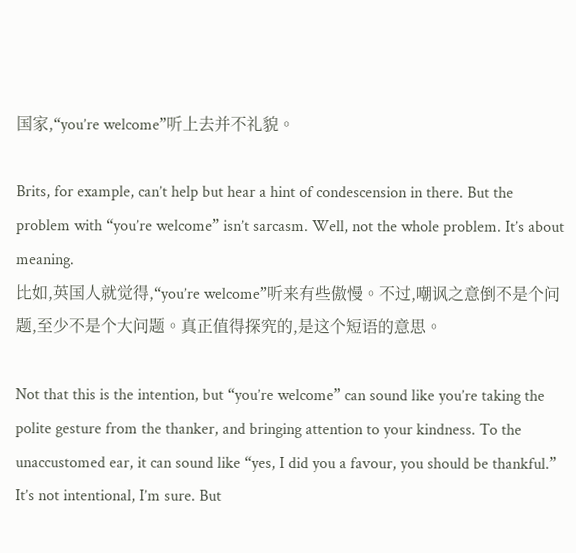国家,“you’re welcome”听上去并不礼貌。

Brits, for example, can’t help but hear a hint of condescension in there. But the problem with “you’re welcome” isn’t sarcasm. Well, not the whole problem. It’s about meaning.
比如,英国人就觉得,“you’re welcome”听来有些傲慢。不过,嘲讽之意倒不是个问题,至少不是个大问题。真正值得探究的,是这个短语的意思。

Not that this is the intention, but “you’re welcome” can sound like you’re taking the polite gesture from the thanker, and bringing attention to your kindness. To the unaccustomed ear, it can sound like “yes, I did you a favour, you should be thankful.” It’s not intentional, I’m sure. But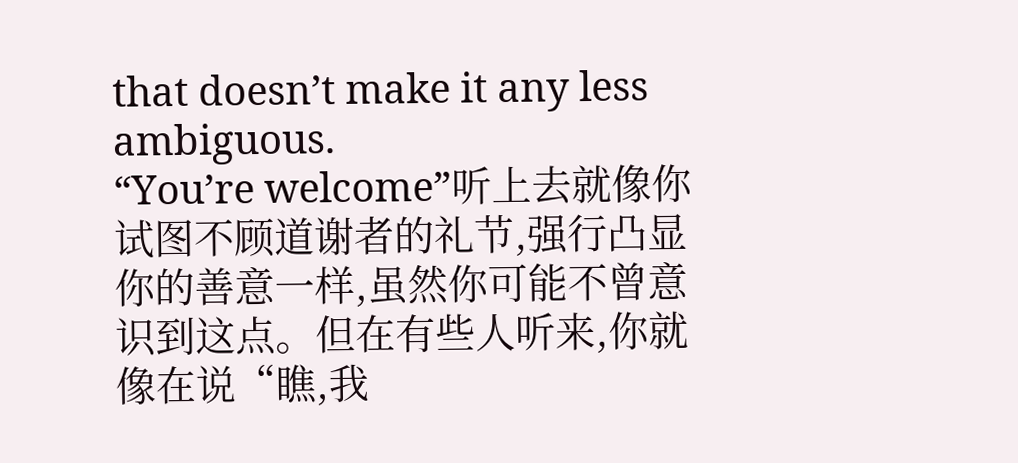that doesn’t make it any less ambiguous.
“You’re welcome”听上去就像你试图不顾道谢者的礼节,强行凸显你的善意一样,虽然你可能不曾意识到这点。但在有些人听来,你就像在说“瞧,我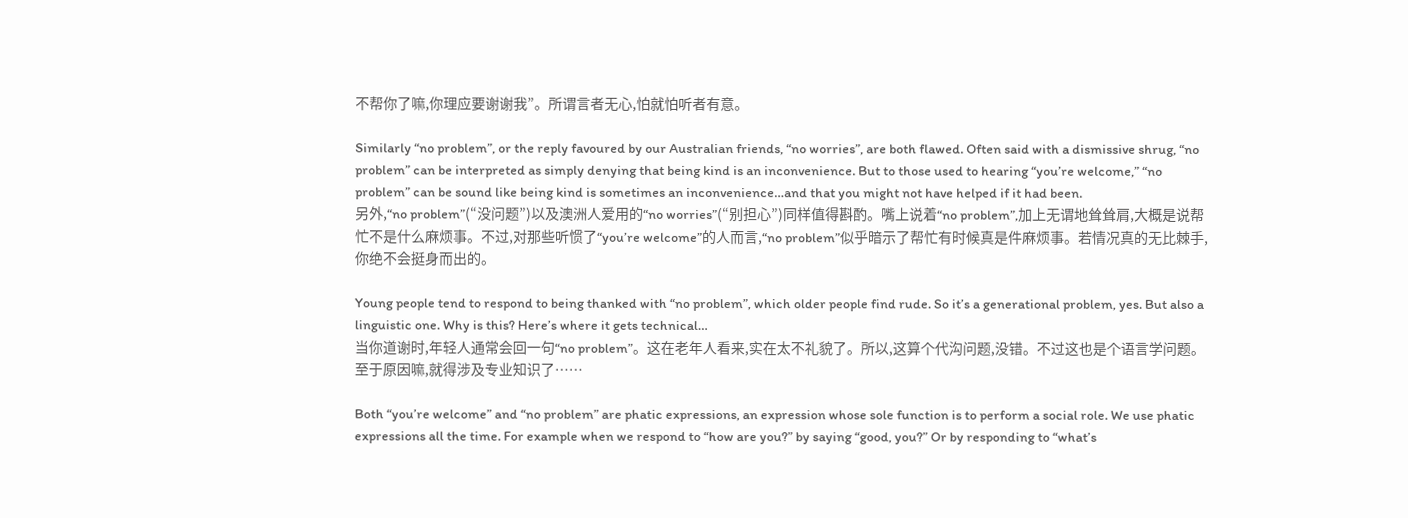不帮你了嘛,你理应要谢谢我”。所谓言者无心,怕就怕听者有意。

Similarly “no problem”, or the reply favoured by our Australian friends, “no worries”, are both flawed. Often said with a dismissive shrug, “no problem” can be interpreted as simply denying that being kind is an inconvenience. But to those used to hearing “you’re welcome,” “no problem” can be sound like being kind is sometimes an inconvenience…and that you might not have helped if it had been.
另外,“no problem”(“没问题”)以及澳洲人爱用的“no worries”(“别担心”)同样值得斟酌。嘴上说着“no problem”,加上无谓地耸耸肩,大概是说帮忙不是什么麻烦事。不过,对那些听惯了“you’re welcome”的人而言,“no problem”似乎暗示了帮忙有时候真是件麻烦事。若情况真的无比棘手,你绝不会挺身而出的。

Young people tend to respond to being thanked with “no problem”, which older people find rude. So it’s a generational problem, yes. But also a linguistic one. Why is this? Here’s where it gets technical…
当你道谢时,年轻人通常会回一句“no problem”。这在老年人看来,实在太不礼貌了。所以,这算个代沟问题,没错。不过这也是个语言学问题。至于原因嘛,就得涉及专业知识了……

Both “you’re welcome” and “no problem” are phatic expressions, an expression whose sole function is to perform a social role. We use phatic expressions all the time. For example when we respond to “how are you?” by saying “good, you?” Or by responding to “what’s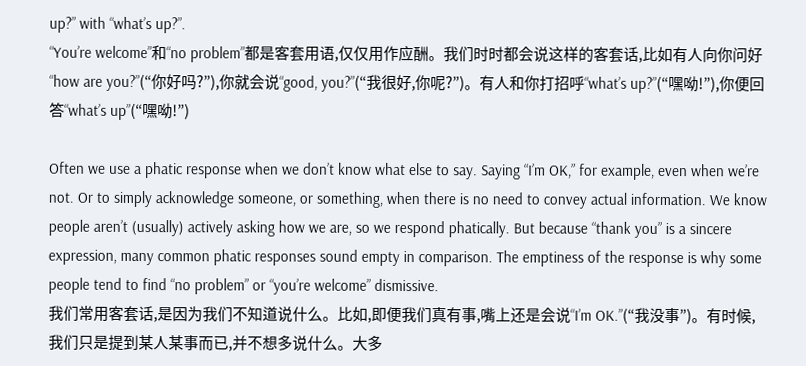up?” with “what’s up?”.
“You’re welcome”和“no problem”都是客套用语,仅仅用作应酬。我们时时都会说这样的客套话,比如有人向你问好“how are you?”(“你好吗?”),你就会说“good, you?”(“我很好,你呢?”)。有人和你打招呼“what’s up?”(“嘿呦!”),你便回答“what’s up”(“嘿呦!”)

Often we use a phatic response when we don’t know what else to say. Saying “I’m OK,” for example, even when we’re not. Or to simply acknowledge someone, or something, when there is no need to convey actual information. We know people aren’t (usually) actively asking how we are, so we respond phatically. But because “thank you” is a sincere expression, many common phatic responses sound empty in comparison. The emptiness of the response is why some people tend to find “no problem” or “you’re welcome” dismissive.
我们常用客套话,是因为我们不知道说什么。比如,即便我们真有事,嘴上还是会说“I’m OK.”(“我没事”)。有时候,我们只是提到某人某事而已,并不想多说什么。大多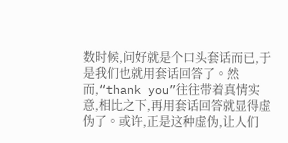数时候,问好就是个口头套话而已,于是我们也就用套话回答了。然而,“thank you”往往带着真情实意,相比之下,再用套话回答就显得虚伪了。或许,正是这种虚伪,让人们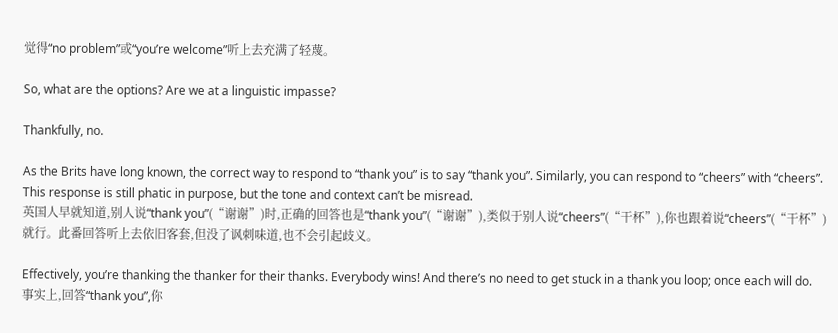觉得“no problem”或“you’re welcome”听上去充满了轻蔑。

So, what are the options? Are we at a linguistic impasse?

Thankfully, no.

As the Brits have long known, the correct way to respond to “thank you” is to say “thank you”. Similarly, you can respond to “cheers” with “cheers”. This response is still phatic in purpose, but the tone and context can’t be misread.
英国人早就知道,别人说“thank you”(“谢谢”)时,正确的回答也是“thank you”(“谢谢”),类似于别人说“cheers”(“干杯”),你也跟着说“cheers”(“干杯”)就行。此番回答听上去依旧客套,但没了讽刺味道,也不会引起歧义。

Effectively, you’re thanking the thanker for their thanks. Everybody wins! And there’s no need to get stuck in a thank you loop; once each will do.
事实上,回答“thank you”,你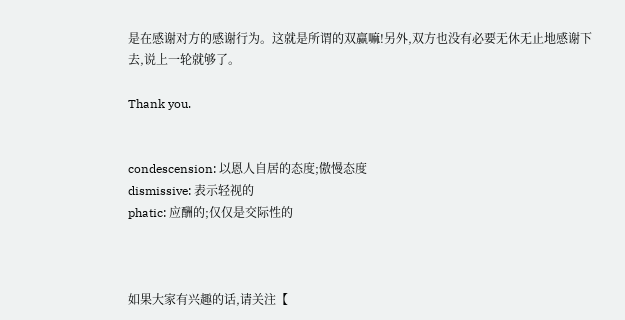是在感谢对方的感谢行为。这就是所谓的双赢嘛!另外,双方也没有必要无休无止地感谢下去,说上一轮就够了。

Thank you.


condescension: 以恩人自居的态度;傲慢态度
dismissive: 表示轻视的
phatic: 应酬的;仅仅是交际性的



如果大家有兴趣的话,请关注【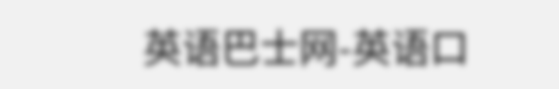英语巴士网-英语口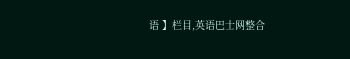语 】栏目,英语巴士网整合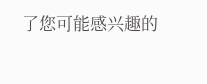了您可能感兴趣的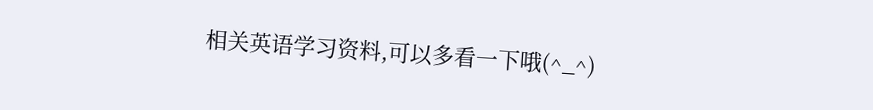相关英语学习资料,可以多看一下哦(^_^)